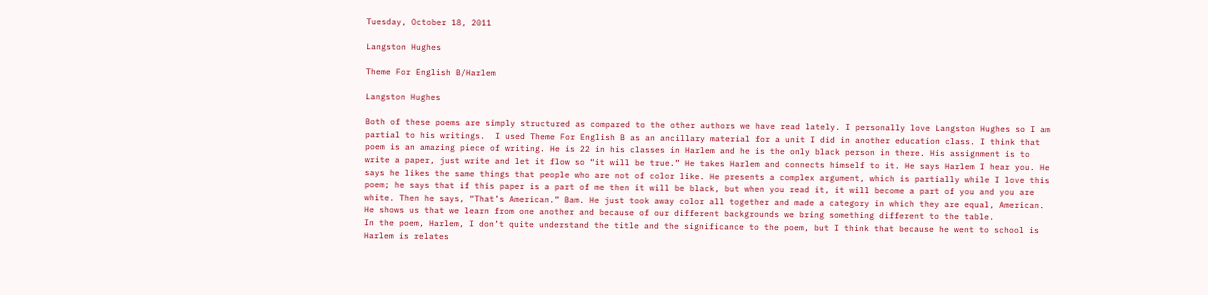Tuesday, October 18, 2011

Langston Hughes

Theme For English B/Harlem

Langston Hughes

Both of these poems are simply structured as compared to the other authors we have read lately. I personally love Langston Hughes so I am partial to his writings.  I used Theme For English B as an ancillary material for a unit I did in another education class. I think that poem is an amazing piece of writing. He is 22 in his classes in Harlem and he is the only black person in there. His assignment is to write a paper, just write and let it flow so “it will be true.” He takes Harlem and connects himself to it. He says Harlem I hear you. He says he likes the same things that people who are not of color like. He presents a complex argument, which is partially while I love this poem; he says that if this paper is a part of me then it will be black, but when you read it, it will become a part of you and you are white. Then he says, “That’s American.” Bam. He just took away color all together and made a category in which they are equal, American. He shows us that we learn from one another and because of our different backgrounds we bring something different to the table.
In the poem, Harlem, I don’t quite understand the title and the significance to the poem, but I think that because he went to school is Harlem is relates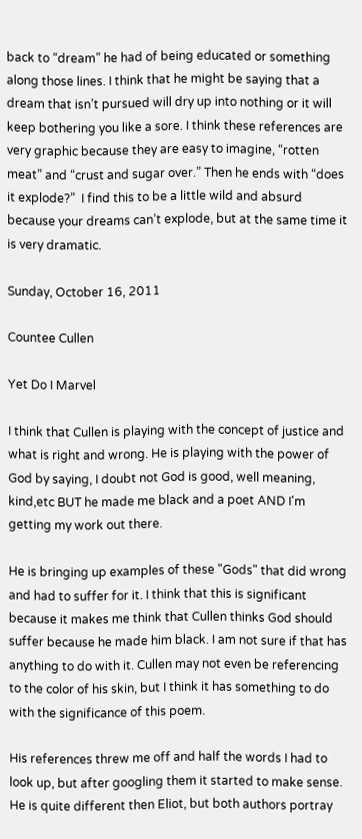back to “dream” he had of being educated or something along those lines. I think that he might be saying that a dream that isn’t pursued will dry up into nothing or it will keep bothering you like a sore. I think these references are very graphic because they are easy to imagine, “rotten meat” and “crust and sugar over.” Then he ends with “does it explode?”  I find this to be a little wild and absurd because your dreams can’t explode, but at the same time it is very dramatic.

Sunday, October 16, 2011

Countee Cullen

Yet Do I Marvel

I think that Cullen is playing with the concept of justice and what is right and wrong. He is playing with the power of God by saying, I doubt not God is good, well meaning, kind,etc BUT he made me black and a poet AND I'm getting my work out there.

He is bringing up examples of these "Gods" that did wrong and had to suffer for it. I think that this is significant because it makes me think that Cullen thinks God should suffer because he made him black. I am not sure if that has anything to do with it. Cullen may not even be referencing to the color of his skin, but I think it has something to do with the significance of this poem.

His references threw me off and half the words I had to look up, but after googling them it started to make sense. He is quite different then Eliot, but both authors portray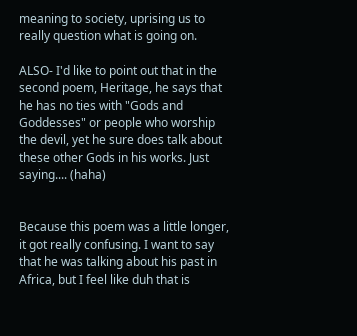meaning to society, uprising us to really question what is going on.

ALSO- I'd like to point out that in the second poem, Heritage, he says that he has no ties with "Gods and Goddesses" or people who worship the devil, yet he sure does talk about these other Gods in his works. Just saying.... (haha)


Because this poem was a little longer, it got really confusing. I want to say that he was talking about his past in Africa, but I feel like duh that is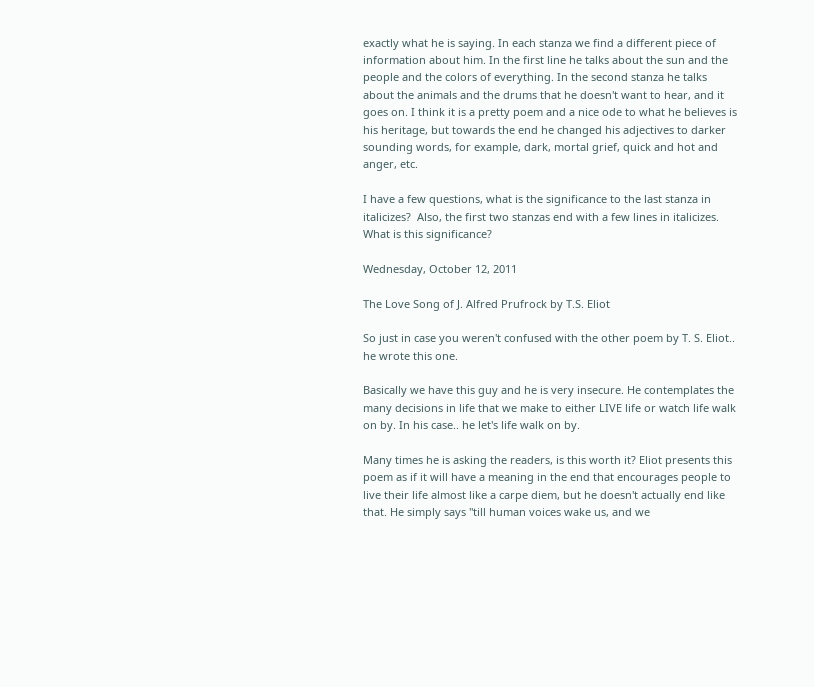exactly what he is saying. In each stanza we find a different piece of information about him. In the first line he talks about the sun and the people and the colors of everything. In the second stanza he talks about the animals and the drums that he doesn't want to hear, and it goes on. I think it is a pretty poem and a nice ode to what he believes is his heritage, but towards the end he changed his adjectives to darker sounding words, for example, dark, mortal grief, quick and hot and anger, etc.

I have a few questions, what is the significance to the last stanza in italicizes?  Also, the first two stanzas end with a few lines in italicizes. What is this significance?

Wednesday, October 12, 2011

The Love Song of J. Alfred Prufrock by T.S. Eliot

So just in case you weren't confused with the other poem by T. S. Eliot.. he wrote this one.

Basically we have this guy and he is very insecure. He contemplates the many decisions in life that we make to either LIVE life or watch life walk on by. In his case.. he let's life walk on by.

Many times he is asking the readers, is this worth it? Eliot presents this poem as if it will have a meaning in the end that encourages people to live their life almost like a carpe diem, but he doesn't actually end like that. He simply says "till human voices wake us, and we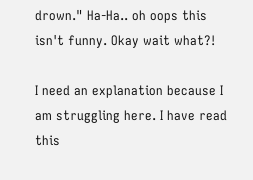drown." Ha-Ha.. oh oops this isn't funny. Okay wait what?!

I need an explanation because I am struggling here. I have read this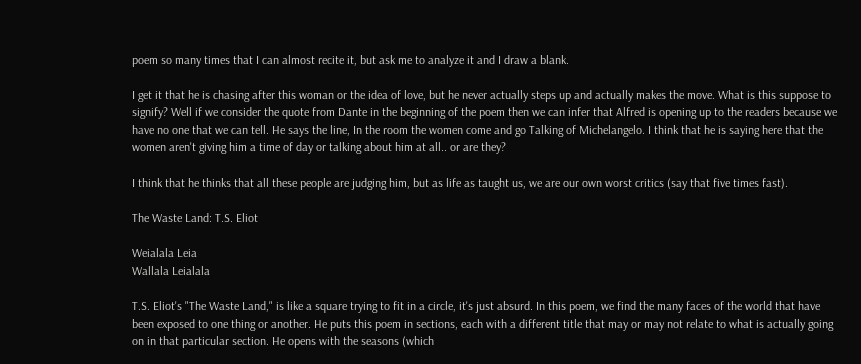poem so many times that I can almost recite it, but ask me to analyze it and I draw a blank.

I get it that he is chasing after this woman or the idea of love, but he never actually steps up and actually makes the move. What is this suppose to signify? Well if we consider the quote from Dante in the beginning of the poem then we can infer that Alfred is opening up to the readers because we have no one that we can tell. He says the line, In the room the women come and go Talking of Michelangelo. I think that he is saying here that the women aren't giving him a time of day or talking about him at all.. or are they?

I think that he thinks that all these people are judging him, but as life as taught us, we are our own worst critics (say that five times fast).

The Waste Land: T.S. Eliot

Weialala Leia
Wallala Leialala

T.S. Eliot's "The Waste Land," is like a square trying to fit in a circle, it's just absurd. In this poem, we find the many faces of the world that have been exposed to one thing or another. He puts this poem in sections, each with a different title that may or may not relate to what is actually going on in that particular section. He opens with the seasons (which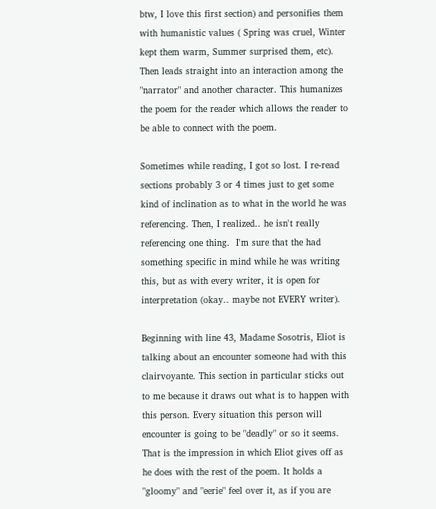btw, I love this first section) and personifies them with humanistic values ( Spring was cruel, Winter kept them warm, Summer surprised them, etc).  Then leads straight into an interaction among the "narrator" and another character. This humanizes the poem for the reader which allows the reader to be able to connect with the poem.

Sometimes while reading, I got so lost. I re-read sections probably 3 or 4 times just to get some kind of inclination as to what in the world he was referencing. Then, I realized.. he isn't really referencing one thing.  I'm sure that the had something specific in mind while he was writing this, but as with every writer, it is open for interpretation (okay.. maybe not EVERY writer).

Beginning with line 43, Madame Sosotris, Eliot is talking about an encounter someone had with this clairvoyante. This section in particular sticks out to me because it draws out what is to happen with this person. Every situation this person will encounter is going to be "deadly" or so it seems. That is the impression in which Eliot gives off as he does with the rest of the poem. It holds a "gloomy" and "eerie" feel over it, as if you are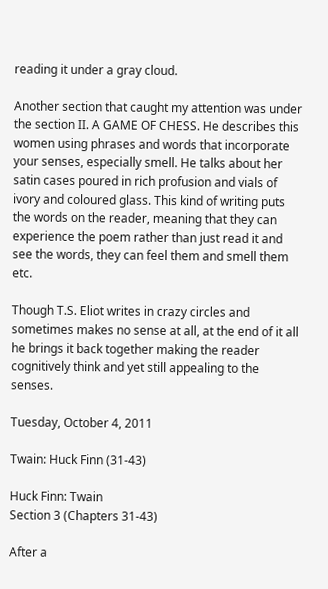reading it under a gray cloud.

Another section that caught my attention was under the section II. A GAME OF CHESS. He describes this women using phrases and words that incorporate your senses, especially smell. He talks about her satin cases poured in rich profusion and vials of ivory and coloured glass. This kind of writing puts the words on the reader, meaning that they can experience the poem rather than just read it and see the words, they can feel them and smell them etc.

Though T.S. Eliot writes in crazy circles and sometimes makes no sense at all, at the end of it all he brings it back together making the reader cognitively think and yet still appealing to the senses.

Tuesday, October 4, 2011

Twain: Huck Finn (31-43)

Huck Finn: Twain
Section 3 (Chapters 31-43)

After a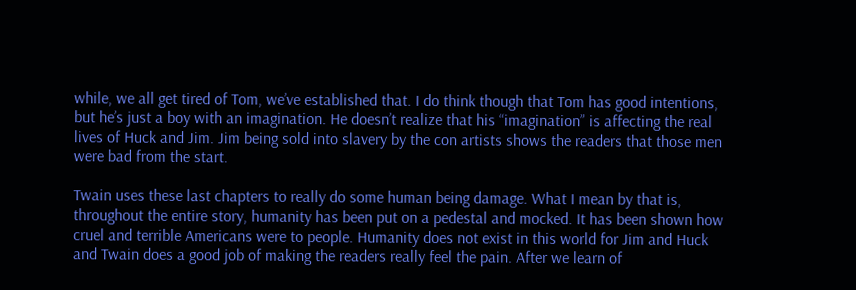while, we all get tired of Tom, we’ve established that. I do think though that Tom has good intentions, but he’s just a boy with an imagination. He doesn’t realize that his “imagination” is affecting the real lives of Huck and Jim. Jim being sold into slavery by the con artists shows the readers that those men were bad from the start.

Twain uses these last chapters to really do some human being damage. What I mean by that is, throughout the entire story, humanity has been put on a pedestal and mocked. It has been shown how cruel and terrible Americans were to people. Humanity does not exist in this world for Jim and Huck and Twain does a good job of making the readers really feel the pain. After we learn of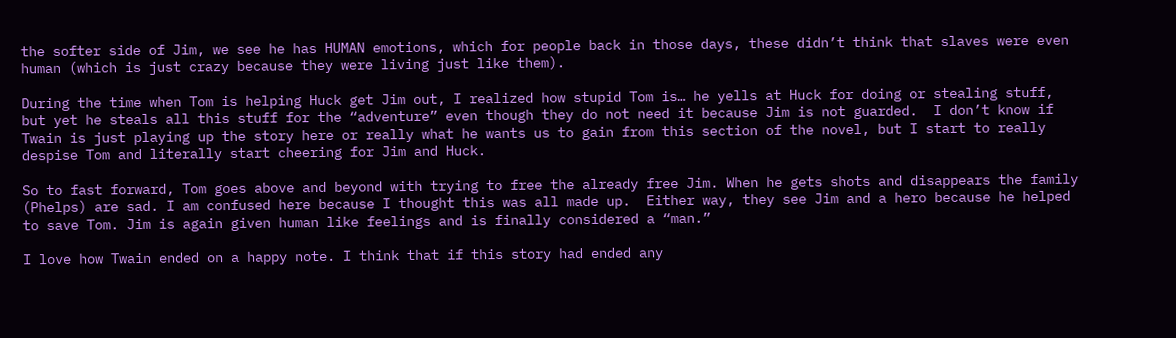the softer side of Jim, we see he has HUMAN emotions, which for people back in those days, these didn’t think that slaves were even human (which is just crazy because they were living just like them).

During the time when Tom is helping Huck get Jim out, I realized how stupid Tom is… he yells at Huck for doing or stealing stuff, but yet he steals all this stuff for the “adventure” even though they do not need it because Jim is not guarded.  I don’t know if Twain is just playing up the story here or really what he wants us to gain from this section of the novel, but I start to really despise Tom and literally start cheering for Jim and Huck.

So to fast forward, Tom goes above and beyond with trying to free the already free Jim. When he gets shots and disappears the family (Phelps) are sad. I am confused here because I thought this was all made up.  Either way, they see Jim and a hero because he helped to save Tom. Jim is again given human like feelings and is finally considered a “man.”

I love how Twain ended on a happy note. I think that if this story had ended any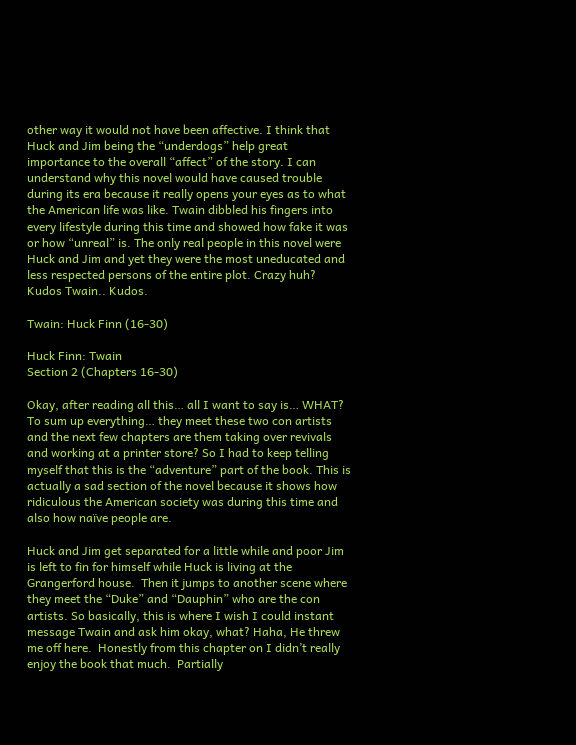other way it would not have been affective. I think that Huck and Jim being the “underdogs” help great importance to the overall “affect” of the story. I can understand why this novel would have caused trouble during its era because it really opens your eyes as to what the American life was like. Twain dibbled his fingers into every lifestyle during this time and showed how fake it was or how “unreal” is. The only real people in this novel were Huck and Jim and yet they were the most uneducated and less respected persons of the entire plot. Crazy huh? Kudos Twain.. Kudos.

Twain: Huck Finn (16-30)

Huck Finn: Twain
Section 2 (Chapters 16-30)

Okay, after reading all this… all I want to say is… WHAT?  To sum up everything… they meet these two con artists and the next few chapters are them taking over revivals and working at a printer store? So I had to keep telling myself that this is the “adventure” part of the book. This is actually a sad section of the novel because it shows how ridiculous the American society was during this time and also how naïve people are.

Huck and Jim get separated for a little while and poor Jim is left to fin for himself while Huck is living at the Grangerford house.  Then it jumps to another scene where they meet the “Duke” and “Dauphin” who are the con artists. So basically, this is where I wish I could instant message Twain and ask him okay, what? Haha, He threw me off here.  Honestly from this chapter on I didn’t really enjoy the book that much.  Partially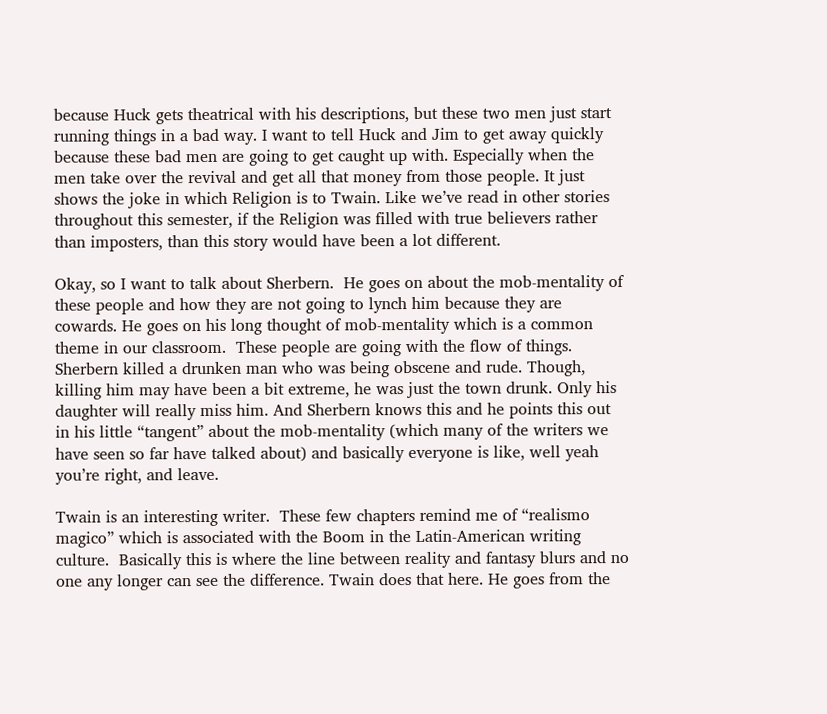because Huck gets theatrical with his descriptions, but these two men just start running things in a bad way. I want to tell Huck and Jim to get away quickly because these bad men are going to get caught up with. Especially when the men take over the revival and get all that money from those people. It just shows the joke in which Religion is to Twain. Like we’ve read in other stories throughout this semester, if the Religion was filled with true believers rather than imposters, than this story would have been a lot different.

Okay, so I want to talk about Sherbern.  He goes on about the mob-mentality of these people and how they are not going to lynch him because they are cowards. He goes on his long thought of mob-mentality which is a common theme in our classroom.  These people are going with the flow of things. Sherbern killed a drunken man who was being obscene and rude. Though, killing him may have been a bit extreme, he was just the town drunk. Only his daughter will really miss him. And Sherbern knows this and he points this out in his little “tangent” about the mob-mentality (which many of the writers we have seen so far have talked about) and basically everyone is like, well yeah you’re right, and leave.

Twain is an interesting writer.  These few chapters remind me of “realismo magico” which is associated with the Boom in the Latin-American writing culture.  Basically this is where the line between reality and fantasy blurs and no one any longer can see the difference. Twain does that here. He goes from the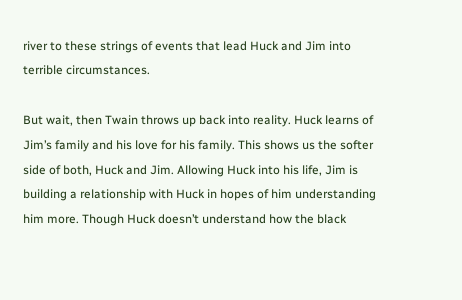river to these strings of events that lead Huck and Jim into terrible circumstances.

But wait, then Twain throws up back into reality. Huck learns of Jim’s family and his love for his family. This shows us the softer side of both, Huck and Jim. Allowing Huck into his life, Jim is building a relationship with Huck in hopes of him understanding him more. Though Huck doesn’t understand how the black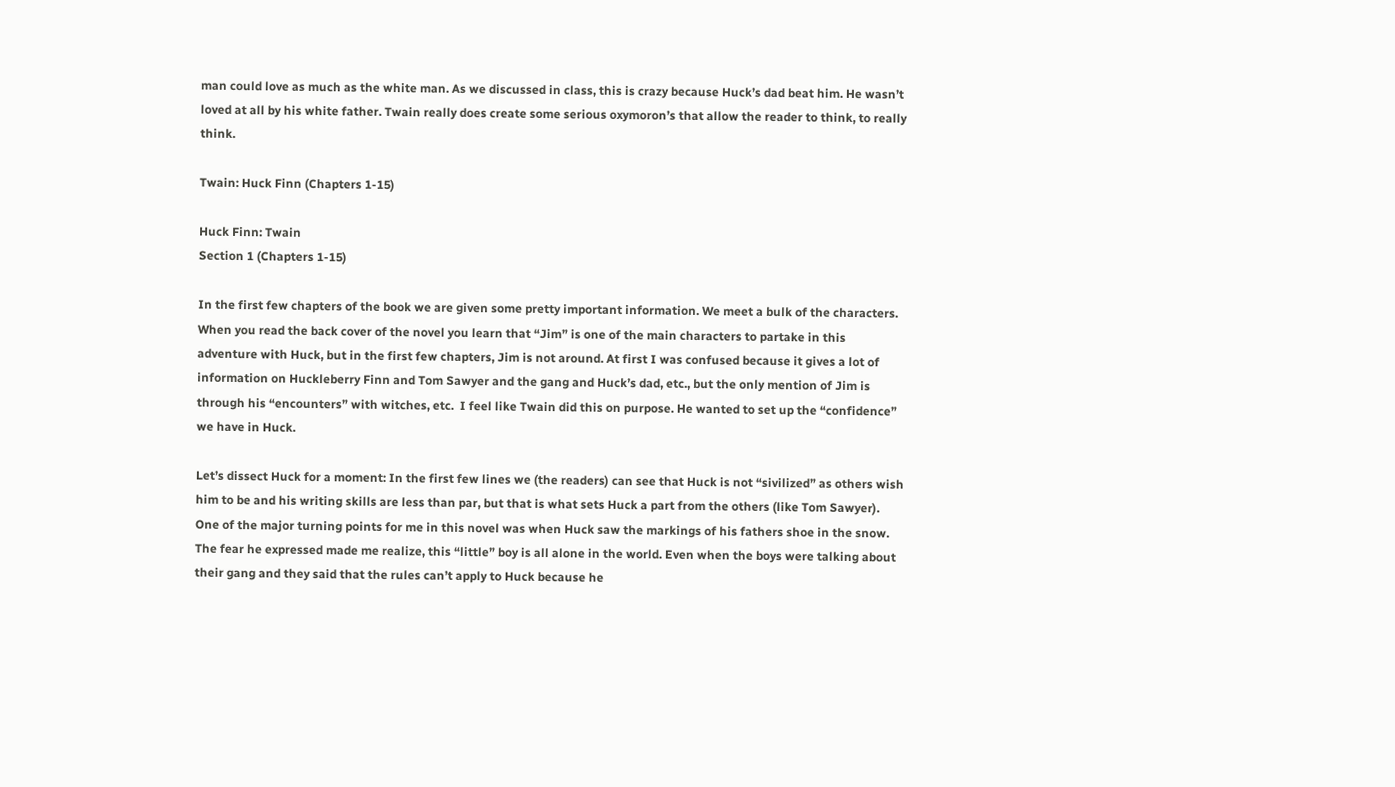man could love as much as the white man. As we discussed in class, this is crazy because Huck’s dad beat him. He wasn’t loved at all by his white father. Twain really does create some serious oxymoron’s that allow the reader to think, to really think.

Twain: Huck Finn (Chapters 1-15)

Huck Finn: Twain
Section 1 (Chapters 1-15)

In the first few chapters of the book we are given some pretty important information. We meet a bulk of the characters. When you read the back cover of the novel you learn that “Jim” is one of the main characters to partake in this adventure with Huck, but in the first few chapters, Jim is not around. At first I was confused because it gives a lot of information on Huckleberry Finn and Tom Sawyer and the gang and Huck’s dad, etc., but the only mention of Jim is through his “encounters” with witches, etc.  I feel like Twain did this on purpose. He wanted to set up the “confidence” we have in Huck.

Let’s dissect Huck for a moment: In the first few lines we (the readers) can see that Huck is not “sivilized” as others wish him to be and his writing skills are less than par, but that is what sets Huck a part from the others (like Tom Sawyer).  One of the major turning points for me in this novel was when Huck saw the markings of his fathers shoe in the snow.  The fear he expressed made me realize, this “little” boy is all alone in the world. Even when the boys were talking about their gang and they said that the rules can’t apply to Huck because he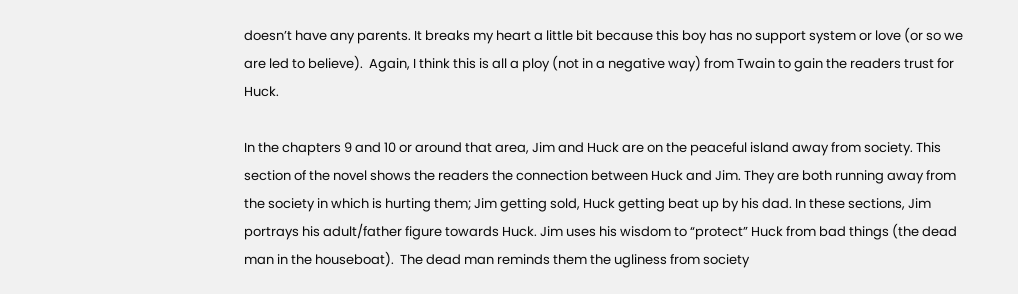doesn’t have any parents. It breaks my heart a little bit because this boy has no support system or love (or so we are led to believe).  Again, I think this is all a ploy (not in a negative way) from Twain to gain the readers trust for Huck.

In the chapters 9 and 10 or around that area, Jim and Huck are on the peaceful island away from society. This section of the novel shows the readers the connection between Huck and Jim. They are both running away from the society in which is hurting them; Jim getting sold, Huck getting beat up by his dad. In these sections, Jim portrays his adult/father figure towards Huck. Jim uses his wisdom to “protect” Huck from bad things (the dead man in the houseboat).  The dead man reminds them the ugliness from society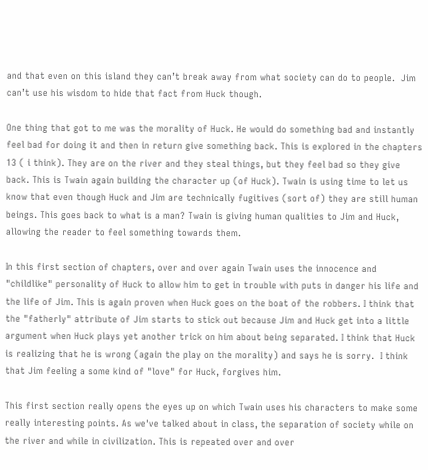and that even on this island they can’t break away from what society can do to people.  Jim can’t use his wisdom to hide that fact from Huck though.

One thing that got to me was the morality of Huck. He would do something bad and instantly feel bad for doing it and then in return give something back. This is explored in the chapters 13 ( i think). They are on the river and they steal things, but they feel bad so they give back. This is Twain again building the character up (of Huck). Twain is using time to let us know that even though Huck and Jim are technically fugitives (sort of) they are still human beings. This goes back to what is a man? Twain is giving human qualities to Jim and Huck, allowing the reader to feel something towards them.

In this first section of chapters, over and over again Twain uses the innocence and "childlike" personality of Huck to allow him to get in trouble with puts in danger his life and the life of Jim. This is again proven when Huck goes on the boat of the robbers. I think that the "fatherly" attribute of Jim starts to stick out because Jim and Huck get into a little argument when Huck plays yet another trick on him about being separated. I think that Huck is realizing that he is wrong (again the play on the morality) and says he is sorry.  I think that Jim feeling a some kind of "love" for Huck, forgives him.

This first section really opens the eyes up on which Twain uses his characters to make some really interesting points. As we've talked about in class, the separation of society while on the river and while in civilization. This is repeated over and over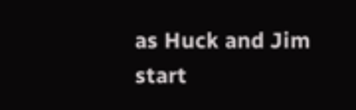as Huck and Jim start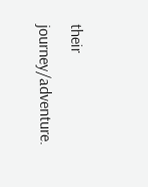their journey/adventure.